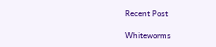Recent Post

Whiteworms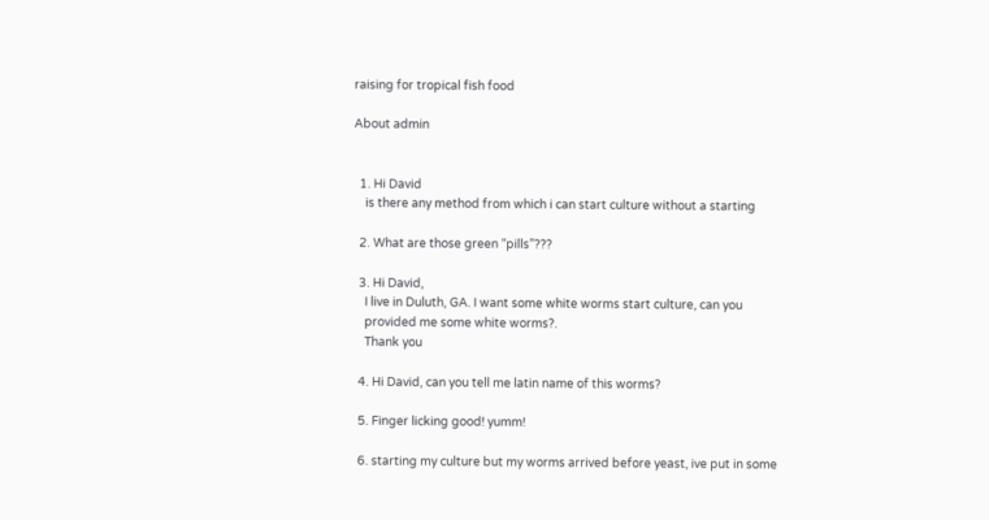raising for tropical fish food

About admin


  1. Hi David
    is there any method from which i can start culture without a starting

  2. What are those green “pills”???

  3. Hi David,
    I live in Duluth, GA. I want some white worms start culture, can you
    provided me some white worms?.
    Thank you

  4. Hi David, can you tell me latin name of this worms?

  5. Finger licking good! yumm!

  6. starting my culture but my worms arrived before yeast, ive put in some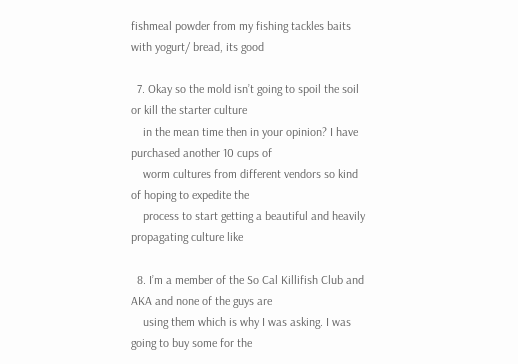fishmeal powder from my fishing tackles baits with yogurt/ bread, its good

  7. Okay so the mold isn’t going to spoil the soil or kill the starter culture
    in the mean time then in your opinion? I have purchased another 10 cups of
    worm cultures from different vendors so kind of hoping to expedite the
    process to start getting a beautiful and heavily propagating culture like

  8. I’m a member of the So Cal Killifish Club and AKA and none of the guys are
    using them which is why I was asking. I was going to buy some for the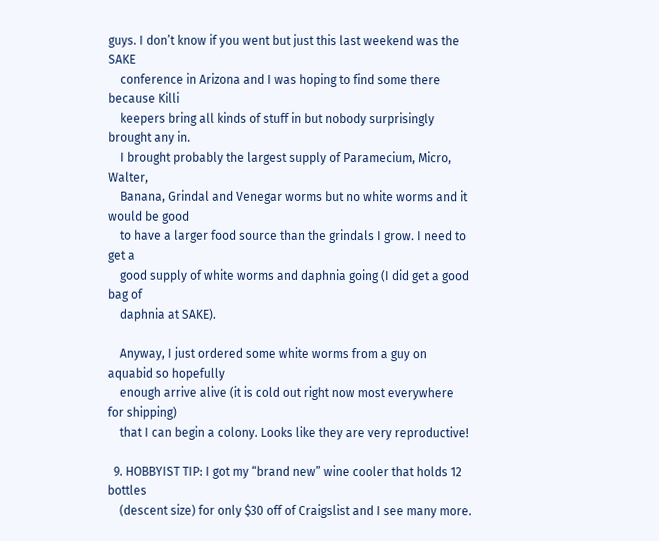guys. I don’t know if you went but just this last weekend was the SAKE
    conference in Arizona and I was hoping to find some there because Killi
    keepers bring all kinds of stuff in but nobody surprisingly brought any in.
    I brought probably the largest supply of Paramecium, Micro, Walter,
    Banana, Grindal and Venegar worms but no white worms and it would be good
    to have a larger food source than the grindals I grow. I need to get a
    good supply of white worms and daphnia going (I did get a good bag of
    daphnia at SAKE).

    Anyway, I just ordered some white worms from a guy on aquabid so hopefully
    enough arrive alive (it is cold out right now most everywhere for shipping)
    that I can begin a colony. Looks like they are very reproductive!

  9. HOBBYIST TIP: I got my “brand new” wine cooler that holds 12 bottles
    (descent size) for only $30 off of Craigslist and I see many more.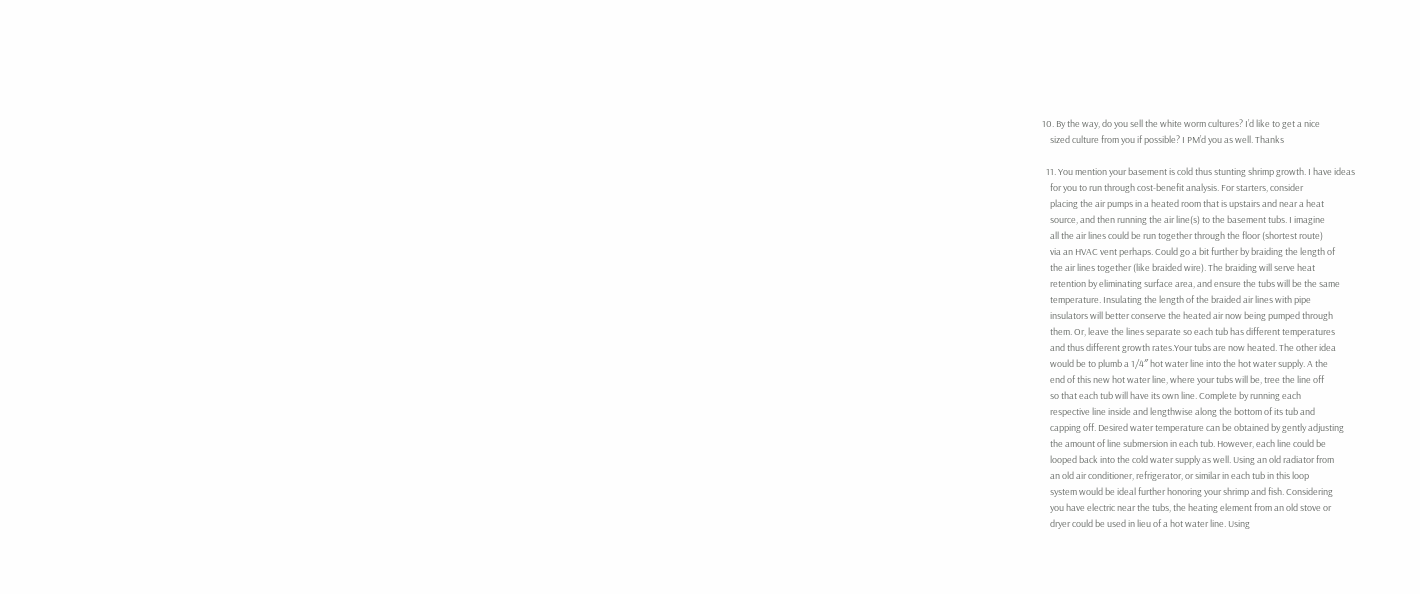10. By the way, do you sell the white worm cultures? I’d like to get a nice
    sized culture from you if possible? I PM’d you as well. Thanks

  11. You mention your basement is cold thus stunting shrimp growth. I have ideas
    for you to run through cost-benefit analysis. For starters, consider
    placing the air pumps in a heated room that is upstairs and near a heat
    source, and then running the air line(s) to the basement tubs. I imagine
    all the air lines could be run together through the floor (shortest route)
    via an HVAC vent perhaps. Could go a bit further by braiding the length of
    the air lines together (like braided wire). The braiding will serve heat
    retention by eliminating surface area, and ensure the tubs will be the same
    temperature. Insulating the length of the braided air lines with pipe
    insulators will better conserve the heated air now being pumped through
    them. Or, leave the lines separate so each tub has different temperatures
    and thus different growth rates.Your tubs are now heated. The other idea
    would be to plumb a 1/4″ hot water line into the hot water supply. A the
    end of this new hot water line, where your tubs will be, tree the line off
    so that each tub will have its own line. Complete by running each
    respective line inside and lengthwise along the bottom of its tub and
    capping off. Desired water temperature can be obtained by gently adjusting
    the amount of line submersion in each tub. However, each line could be
    looped back into the cold water supply as well. Using an old radiator from
    an old air conditioner, refrigerator, or similar in each tub in this loop
    system would be ideal further honoring your shrimp and fish. Considering
    you have electric near the tubs, the heating element from an old stove or
    dryer could be used in lieu of a hot water line. Using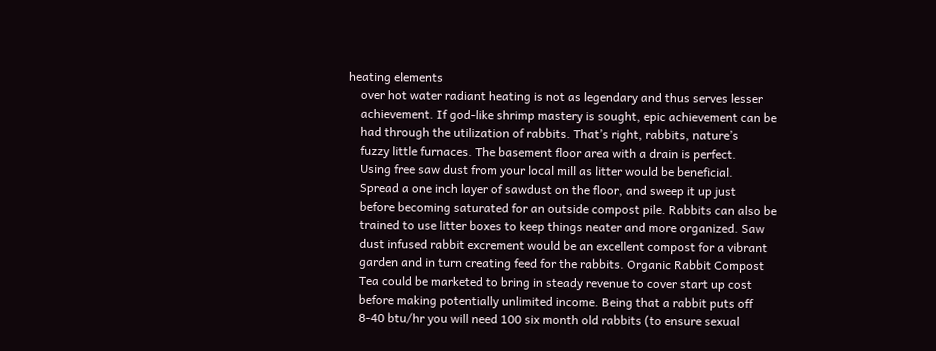heating elements
    over hot water radiant heating is not as legendary and thus serves lesser
    achievement. If god-like shrimp mastery is sought, epic achievement can be
    had through the utilization of rabbits. That’s right, rabbits, nature’s
    fuzzy little furnaces. The basement floor area with a drain is perfect.
    Using free saw dust from your local mill as litter would be beneficial.
    Spread a one inch layer of sawdust on the floor, and sweep it up just
    before becoming saturated for an outside compost pile. Rabbits can also be
    trained to use litter boxes to keep things neater and more organized. Saw
    dust infused rabbit excrement would be an excellent compost for a vibrant
    garden and in turn creating feed for the rabbits. Organic Rabbit Compost
    Tea could be marketed to bring in steady revenue to cover start up cost
    before making potentially unlimited income. Being that a rabbit puts off
    8-40 btu/hr you will need 100 six month old rabbits (to ensure sexual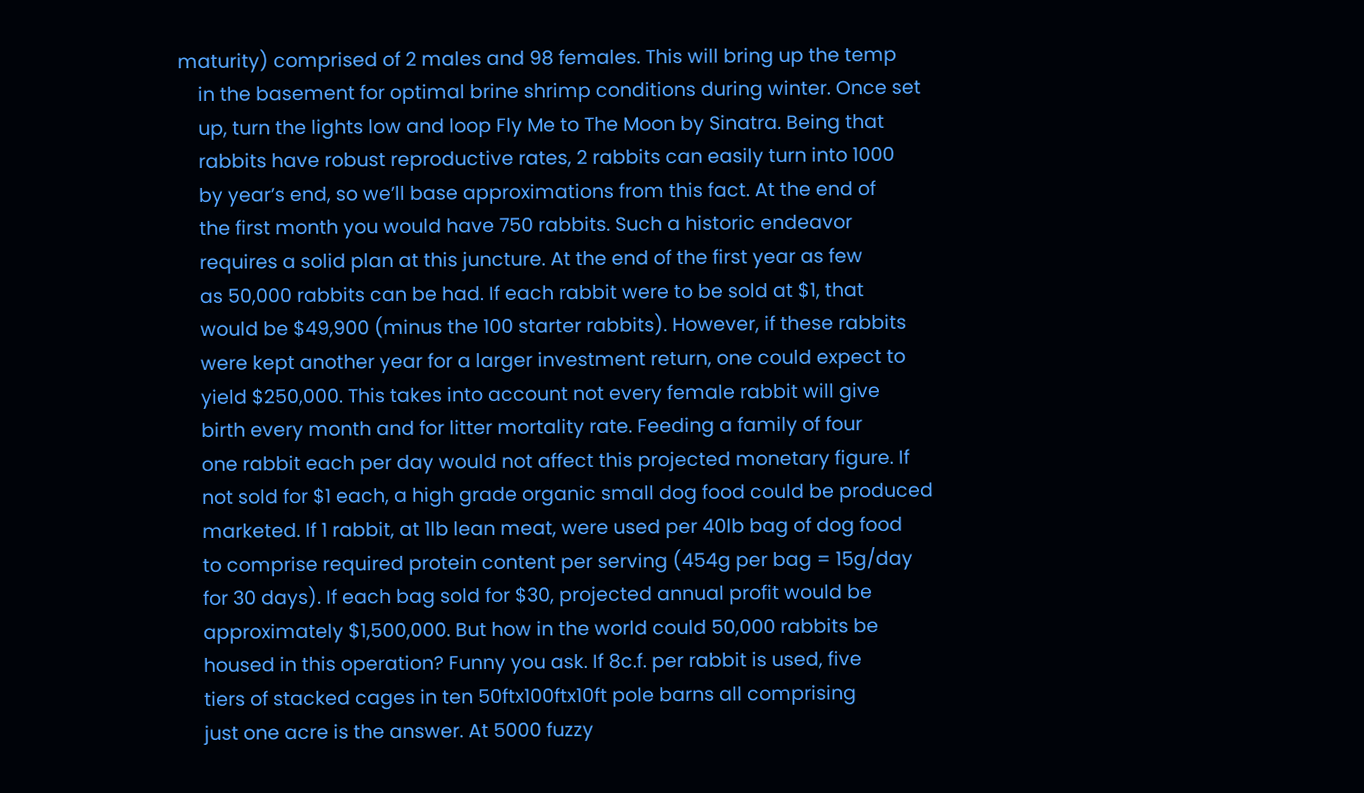maturity) comprised of 2 males and 98 females. This will bring up the temp
    in the basement for optimal brine shrimp conditions during winter. Once set
    up, turn the lights low and loop Fly Me to The Moon by Sinatra. Being that
    rabbits have robust reproductive rates, 2 rabbits can easily turn into 1000
    by year’s end, so we’ll base approximations from this fact. At the end of
    the first month you would have 750 rabbits. Such a historic endeavor
    requires a solid plan at this juncture. At the end of the first year as few
    as 50,000 rabbits can be had. If each rabbit were to be sold at $1, that
    would be $49,900 (minus the 100 starter rabbits). However, if these rabbits
    were kept another year for a larger investment return, one could expect to
    yield $250,000. This takes into account not every female rabbit will give
    birth every month and for litter mortality rate. Feeding a family of four
    one rabbit each per day would not affect this projected monetary figure. If
    not sold for $1 each, a high grade organic small dog food could be produced
    marketed. If 1 rabbit, at 1lb lean meat, were used per 40lb bag of dog food
    to comprise required protein content per serving (454g per bag = 15g/day
    for 30 days). If each bag sold for $30, projected annual profit would be
    approximately $1,500,000. But how in the world could 50,000 rabbits be
    housed in this operation? Funny you ask. If 8c.f. per rabbit is used, five
    tiers of stacked cages in ten 50ftx100ftx10ft pole barns all comprising
    just one acre is the answer. At 5000 fuzzy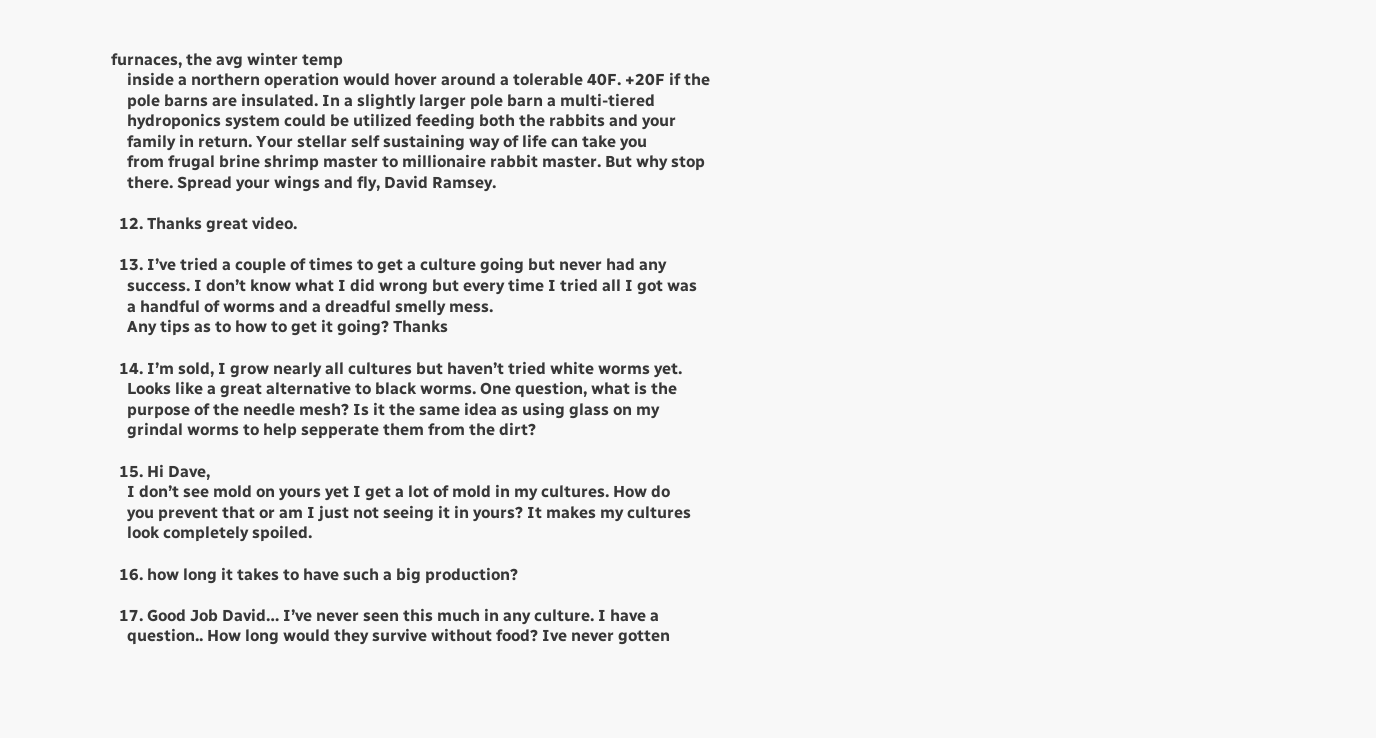furnaces, the avg winter temp
    inside a northern operation would hover around a tolerable 40F. +20F if the
    pole barns are insulated. In a slightly larger pole barn a multi-tiered
    hydroponics system could be utilized feeding both the rabbits and your
    family in return. Your stellar self sustaining way of life can take you
    from frugal brine shrimp master to millionaire rabbit master. But why stop
    there. Spread your wings and fly, David Ramsey.

  12. Thanks great video.

  13. I’ve tried a couple of times to get a culture going but never had any
    success. I don’t know what I did wrong but every time I tried all I got was
    a handful of worms and a dreadful smelly mess.
    Any tips as to how to get it going? Thanks

  14. I’m sold, I grow nearly all cultures but haven’t tried white worms yet.
    Looks like a great alternative to black worms. One question, what is the
    purpose of the needle mesh? Is it the same idea as using glass on my
    grindal worms to help sepperate them from the dirt?

  15. Hi Dave,
    I don’t see mold on yours yet I get a lot of mold in my cultures. How do
    you prevent that or am I just not seeing it in yours? It makes my cultures
    look completely spoiled.

  16. how long it takes to have such a big production?

  17. Good Job David… I’ve never seen this much in any culture. I have a
    question.. How long would they survive without food? Ive never gotten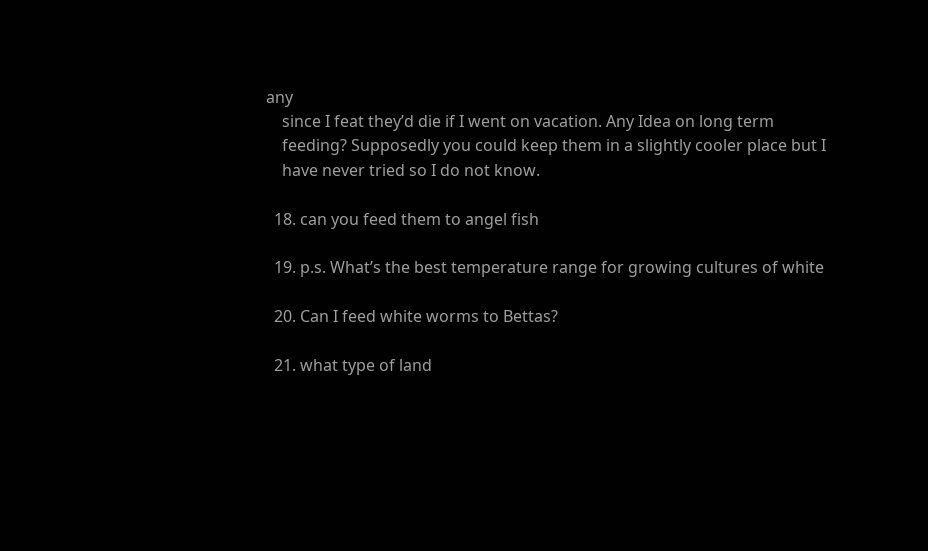any
    since I feat they’d die if I went on vacation. Any Idea on long term
    feeding? Supposedly you could keep them in a slightly cooler place but I
    have never tried so I do not know.

  18. can you feed them to angel fish

  19. p.s. What’s the best temperature range for growing cultures of white

  20. Can I feed white worms to Bettas?

  21. what type of land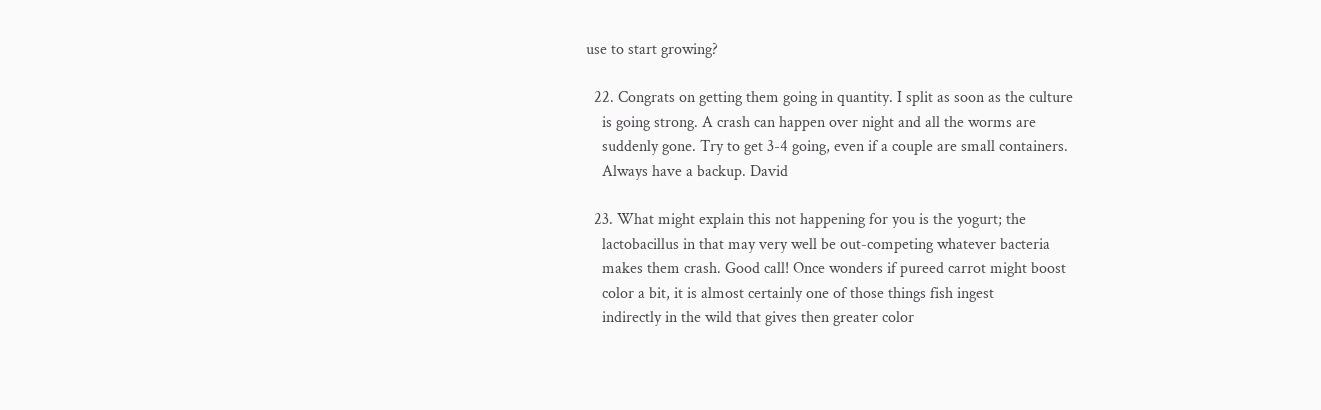use to start growing?

  22. Congrats on getting them going in quantity. I split as soon as the culture
    is going strong. A crash can happen over night and all the worms are
    suddenly gone. Try to get 3-4 going, even if a couple are small containers.
    Always have a backup. David

  23. What might explain this not happening for you is the yogurt; the
    lactobacillus in that may very well be out-competing whatever bacteria
    makes them crash. Good call! Once wonders if pureed carrot might boost
    color a bit, it is almost certainly one of those things fish ingest
    indirectly in the wild that gives then greater color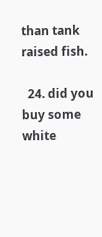than tank raised fish.

  24. did you buy some white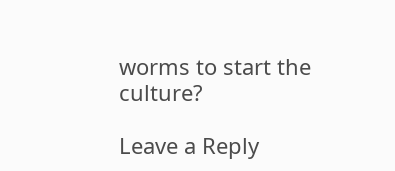worms to start the culture?

Leave a Reply